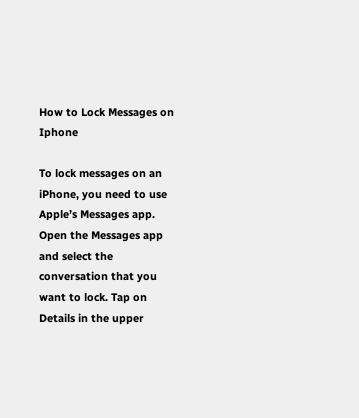How to Lock Messages on Iphone

To lock messages on an iPhone, you need to use Apple’s Messages app. Open the Messages app and select the conversation that you want to lock. Tap on Details in the upper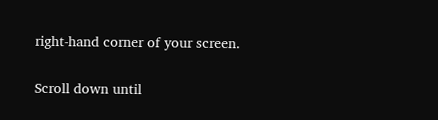right-hand corner of your screen.

Scroll down until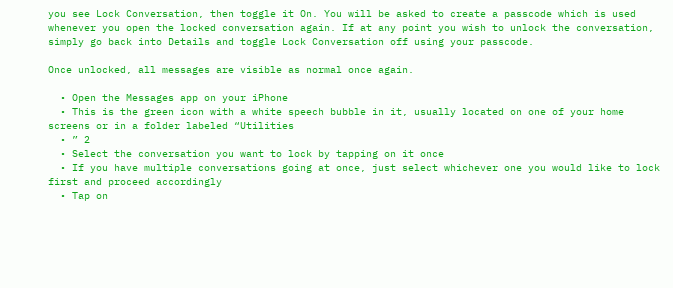you see Lock Conversation, then toggle it On. You will be asked to create a passcode which is used whenever you open the locked conversation again. If at any point you wish to unlock the conversation, simply go back into Details and toggle Lock Conversation off using your passcode.

Once unlocked, all messages are visible as normal once again.

  • Open the Messages app on your iPhone
  • This is the green icon with a white speech bubble in it, usually located on one of your home screens or in a folder labeled “Utilities
  • ” 2
  • Select the conversation you want to lock by tapping on it once
  • If you have multiple conversations going at once, just select whichever one you would like to lock first and proceed accordingly
  • Tap on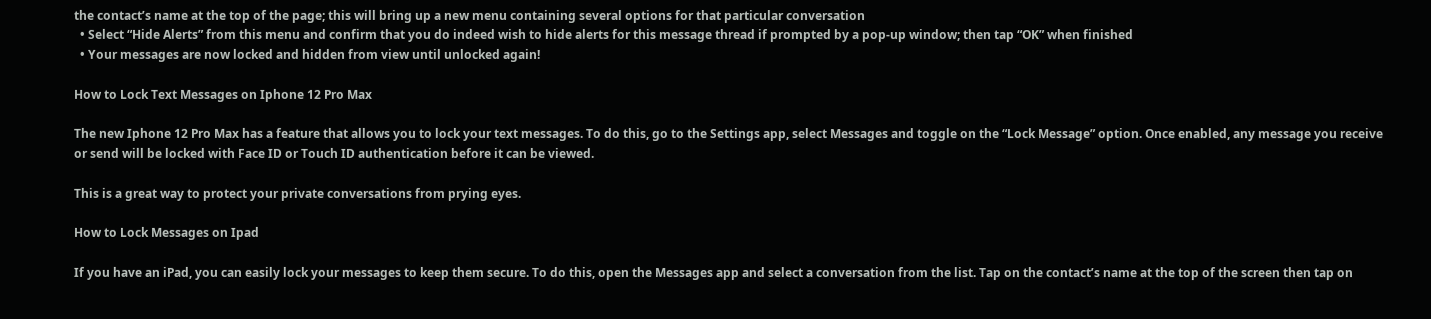the contact’s name at the top of the page; this will bring up a new menu containing several options for that particular conversation
  • Select “Hide Alerts” from this menu and confirm that you do indeed wish to hide alerts for this message thread if prompted by a pop-up window; then tap “OK” when finished
  • Your messages are now locked and hidden from view until unlocked again!

How to Lock Text Messages on Iphone 12 Pro Max

The new Iphone 12 Pro Max has a feature that allows you to lock your text messages. To do this, go to the Settings app, select Messages and toggle on the “Lock Message” option. Once enabled, any message you receive or send will be locked with Face ID or Touch ID authentication before it can be viewed.

This is a great way to protect your private conversations from prying eyes.

How to Lock Messages on Ipad

If you have an iPad, you can easily lock your messages to keep them secure. To do this, open the Messages app and select a conversation from the list. Tap on the contact’s name at the top of the screen then tap on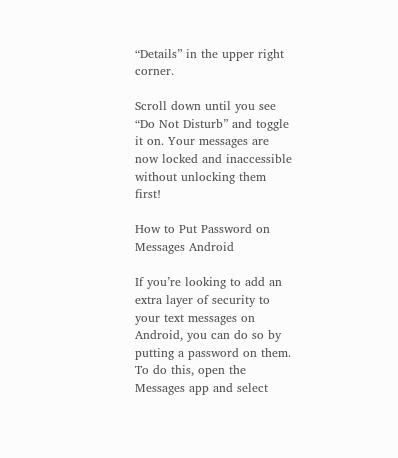“Details” in the upper right corner.

Scroll down until you see “Do Not Disturb” and toggle it on. Your messages are now locked and inaccessible without unlocking them first!

How to Put Password on Messages Android

If you’re looking to add an extra layer of security to your text messages on Android, you can do so by putting a password on them. To do this, open the Messages app and select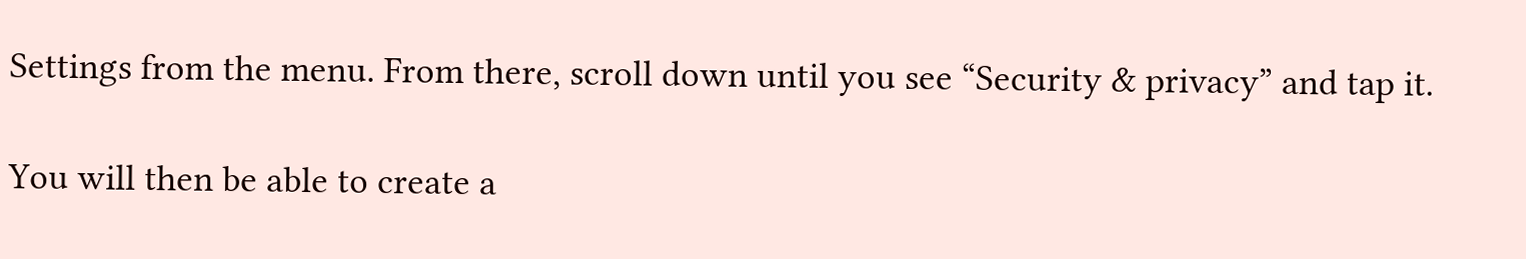Settings from the menu. From there, scroll down until you see “Security & privacy” and tap it.

You will then be able to create a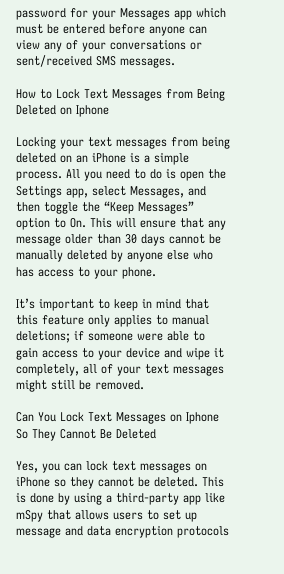password for your Messages app which must be entered before anyone can view any of your conversations or sent/received SMS messages.

How to Lock Text Messages from Being Deleted on Iphone

Locking your text messages from being deleted on an iPhone is a simple process. All you need to do is open the Settings app, select Messages, and then toggle the “Keep Messages” option to On. This will ensure that any message older than 30 days cannot be manually deleted by anyone else who has access to your phone.

It’s important to keep in mind that this feature only applies to manual deletions; if someone were able to gain access to your device and wipe it completely, all of your text messages might still be removed.

Can You Lock Text Messages on Iphone So They Cannot Be Deleted

Yes, you can lock text messages on iPhone so they cannot be deleted. This is done by using a third-party app like mSpy that allows users to set up message and data encryption protocols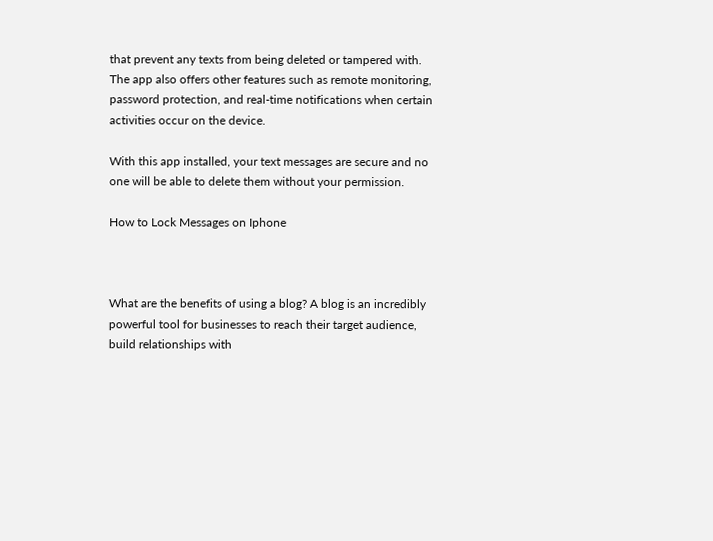that prevent any texts from being deleted or tampered with. The app also offers other features such as remote monitoring, password protection, and real-time notifications when certain activities occur on the device.

With this app installed, your text messages are secure and no one will be able to delete them without your permission.

How to Lock Messages on Iphone



What are the benefits of using a blog? A blog is an incredibly powerful tool for businesses to reach their target audience, build relationships with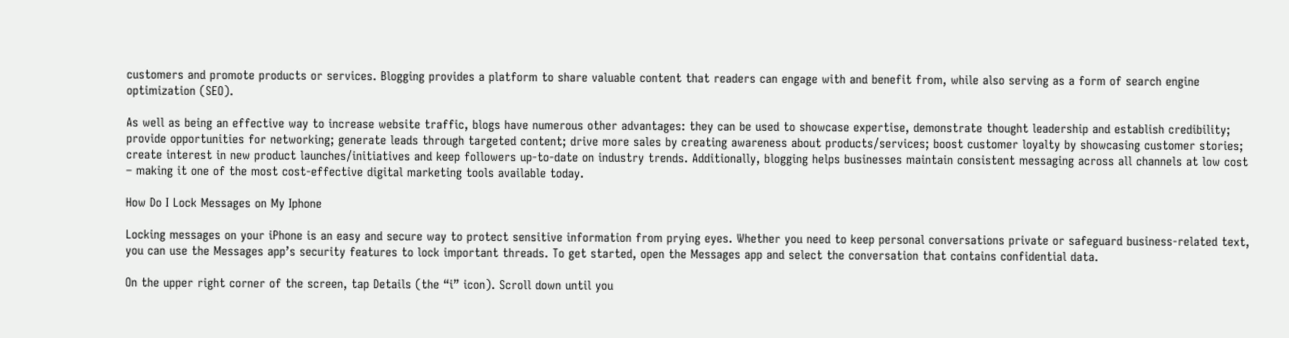customers and promote products or services. Blogging provides a platform to share valuable content that readers can engage with and benefit from, while also serving as a form of search engine optimization (SEO).

As well as being an effective way to increase website traffic, blogs have numerous other advantages: they can be used to showcase expertise, demonstrate thought leadership and establish credibility; provide opportunities for networking; generate leads through targeted content; drive more sales by creating awareness about products/services; boost customer loyalty by showcasing customer stories; create interest in new product launches/initiatives and keep followers up-to-date on industry trends. Additionally, blogging helps businesses maintain consistent messaging across all channels at low cost – making it one of the most cost-effective digital marketing tools available today.

How Do I Lock Messages on My Iphone

Locking messages on your iPhone is an easy and secure way to protect sensitive information from prying eyes. Whether you need to keep personal conversations private or safeguard business-related text, you can use the Messages app’s security features to lock important threads. To get started, open the Messages app and select the conversation that contains confidential data.

On the upper right corner of the screen, tap Details (the “i” icon). Scroll down until you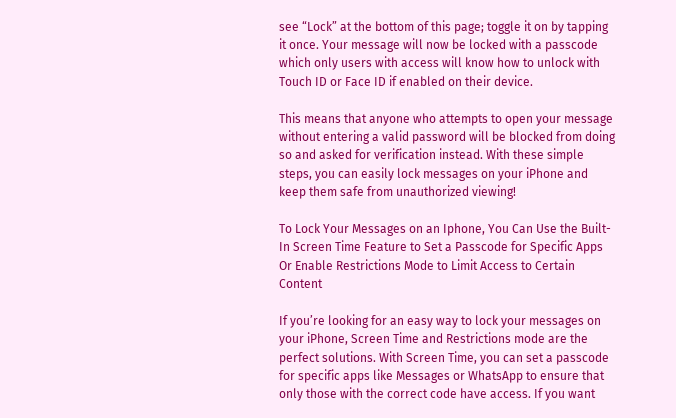see “Lock” at the bottom of this page; toggle it on by tapping it once. Your message will now be locked with a passcode which only users with access will know how to unlock with Touch ID or Face ID if enabled on their device.

This means that anyone who attempts to open your message without entering a valid password will be blocked from doing so and asked for verification instead. With these simple steps, you can easily lock messages on your iPhone and keep them safe from unauthorized viewing!

To Lock Your Messages on an Iphone, You Can Use the Built-In Screen Time Feature to Set a Passcode for Specific Apps Or Enable Restrictions Mode to Limit Access to Certain Content

If you’re looking for an easy way to lock your messages on your iPhone, Screen Time and Restrictions mode are the perfect solutions. With Screen Time, you can set a passcode for specific apps like Messages or WhatsApp to ensure that only those with the correct code have access. If you want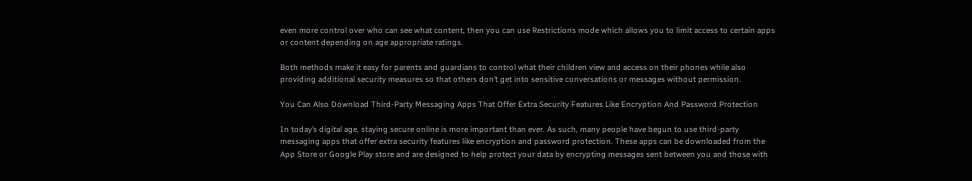even more control over who can see what content, then you can use Restrictions mode which allows you to limit access to certain apps or content depending on age appropriate ratings.

Both methods make it easy for parents and guardians to control what their children view and access on their phones while also providing additional security measures so that others don’t get into sensitive conversations or messages without permission.

You Can Also Download Third-Party Messaging Apps That Offer Extra Security Features Like Encryption And Password Protection

In today’s digital age, staying secure online is more important than ever. As such, many people have begun to use third-party messaging apps that offer extra security features like encryption and password protection. These apps can be downloaded from the App Store or Google Play store and are designed to help protect your data by encrypting messages sent between you and those with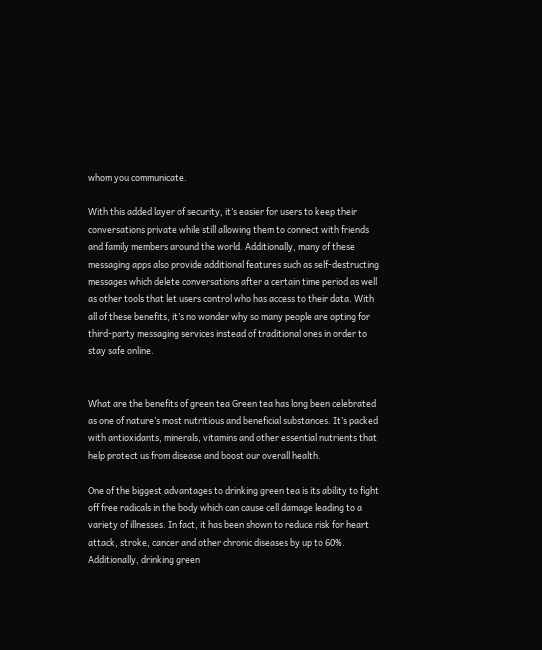whom you communicate.

With this added layer of security, it’s easier for users to keep their conversations private while still allowing them to connect with friends and family members around the world. Additionally, many of these messaging apps also provide additional features such as self-destructing messages which delete conversations after a certain time period as well as other tools that let users control who has access to their data. With all of these benefits, it’s no wonder why so many people are opting for third-party messaging services instead of traditional ones in order to stay safe online.


What are the benefits of green tea Green tea has long been celebrated as one of nature’s most nutritious and beneficial substances. It’s packed with antioxidants, minerals, vitamins and other essential nutrients that help protect us from disease and boost our overall health.

One of the biggest advantages to drinking green tea is its ability to fight off free radicals in the body which can cause cell damage leading to a variety of illnesses. In fact, it has been shown to reduce risk for heart attack, stroke, cancer and other chronic diseases by up to 60%. Additionally, drinking green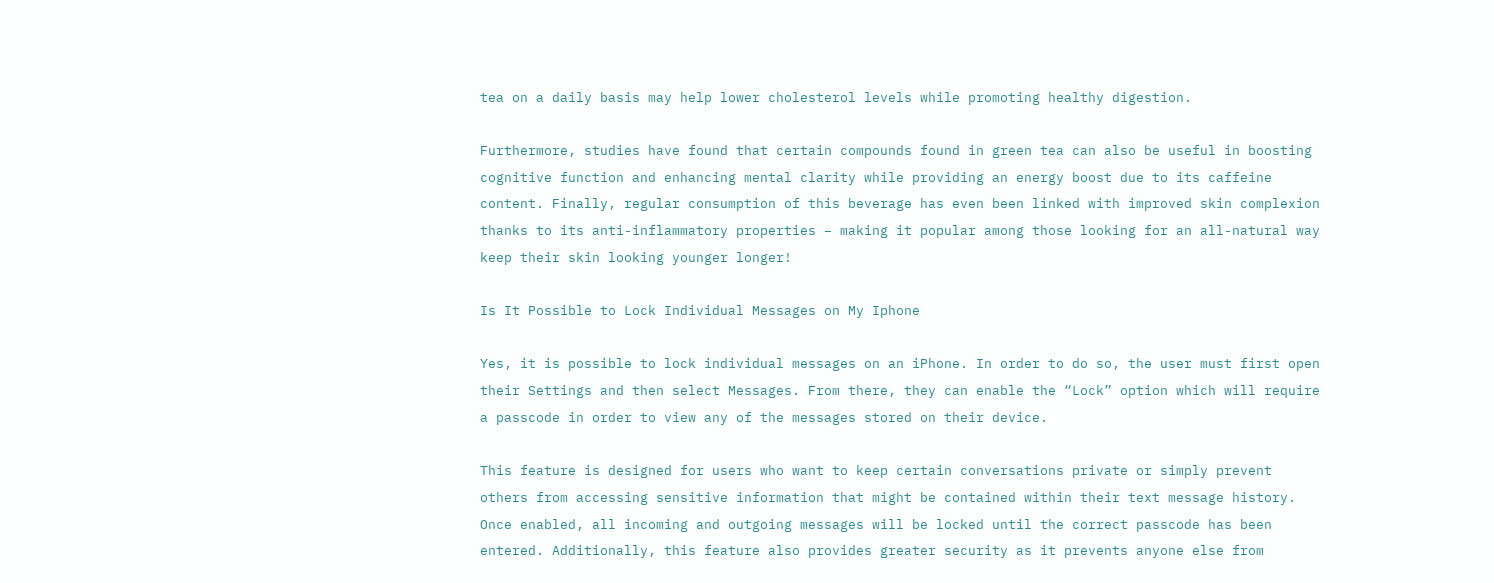tea on a daily basis may help lower cholesterol levels while promoting healthy digestion.

Furthermore, studies have found that certain compounds found in green tea can also be useful in boosting cognitive function and enhancing mental clarity while providing an energy boost due to its caffeine content. Finally, regular consumption of this beverage has even been linked with improved skin complexion thanks to its anti-inflammatory properties – making it popular among those looking for an all-natural way keep their skin looking younger longer!

Is It Possible to Lock Individual Messages on My Iphone

Yes, it is possible to lock individual messages on an iPhone. In order to do so, the user must first open their Settings and then select Messages. From there, they can enable the “Lock” option which will require a passcode in order to view any of the messages stored on their device.

This feature is designed for users who want to keep certain conversations private or simply prevent others from accessing sensitive information that might be contained within their text message history. Once enabled, all incoming and outgoing messages will be locked until the correct passcode has been entered. Additionally, this feature also provides greater security as it prevents anyone else from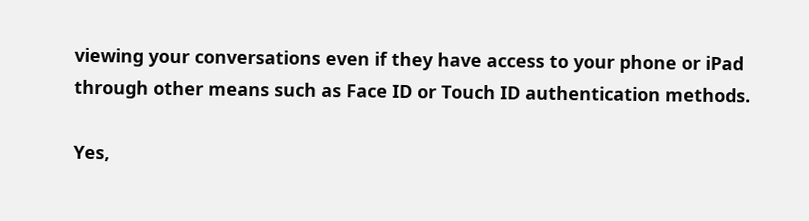viewing your conversations even if they have access to your phone or iPad through other means such as Face ID or Touch ID authentication methods.

Yes,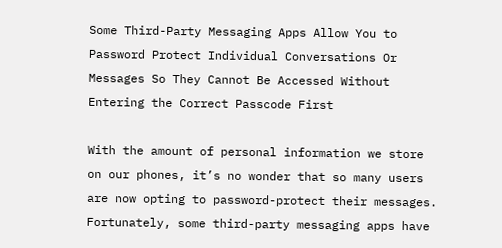Some Third-Party Messaging Apps Allow You to Password Protect Individual Conversations Or Messages So They Cannot Be Accessed Without Entering the Correct Passcode First

With the amount of personal information we store on our phones, it’s no wonder that so many users are now opting to password-protect their messages. Fortunately, some third-party messaging apps have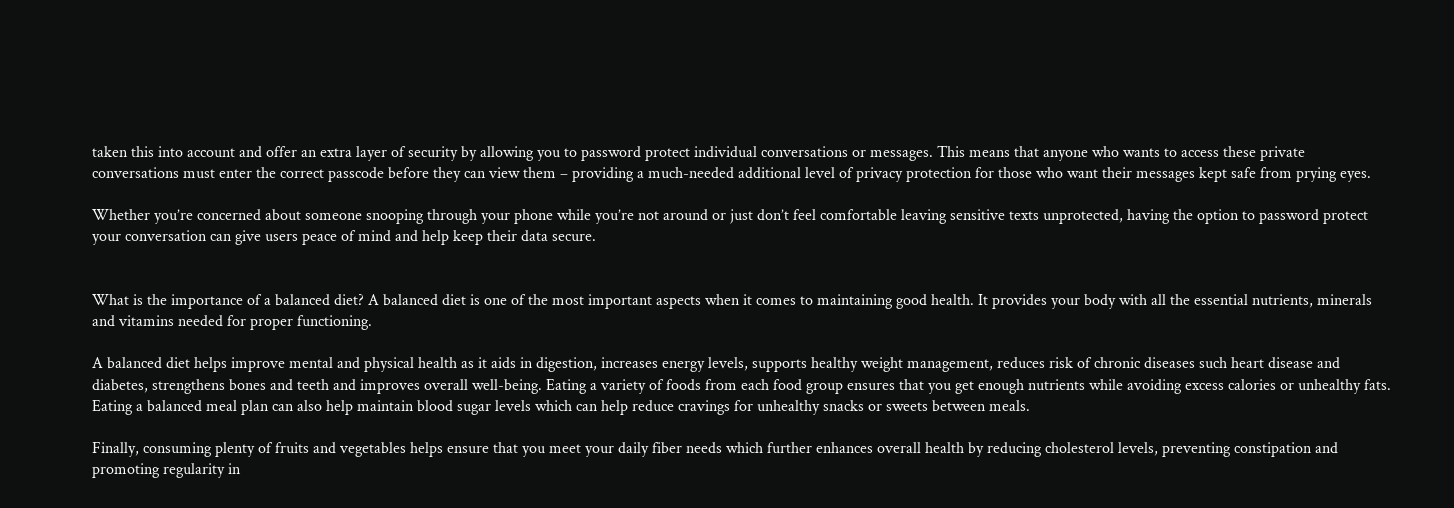taken this into account and offer an extra layer of security by allowing you to password protect individual conversations or messages. This means that anyone who wants to access these private conversations must enter the correct passcode before they can view them – providing a much-needed additional level of privacy protection for those who want their messages kept safe from prying eyes.

Whether you’re concerned about someone snooping through your phone while you’re not around or just don’t feel comfortable leaving sensitive texts unprotected, having the option to password protect your conversation can give users peace of mind and help keep their data secure.


What is the importance of a balanced diet? A balanced diet is one of the most important aspects when it comes to maintaining good health. It provides your body with all the essential nutrients, minerals and vitamins needed for proper functioning.

A balanced diet helps improve mental and physical health as it aids in digestion, increases energy levels, supports healthy weight management, reduces risk of chronic diseases such heart disease and diabetes, strengthens bones and teeth and improves overall well-being. Eating a variety of foods from each food group ensures that you get enough nutrients while avoiding excess calories or unhealthy fats. Eating a balanced meal plan can also help maintain blood sugar levels which can help reduce cravings for unhealthy snacks or sweets between meals.

Finally, consuming plenty of fruits and vegetables helps ensure that you meet your daily fiber needs which further enhances overall health by reducing cholesterol levels, preventing constipation and promoting regularity in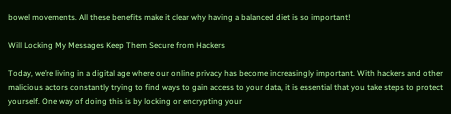bowel movements. All these benefits make it clear why having a balanced diet is so important!

Will Locking My Messages Keep Them Secure from Hackers

Today, we’re living in a digital age where our online privacy has become increasingly important. With hackers and other malicious actors constantly trying to find ways to gain access to your data, it is essential that you take steps to protect yourself. One way of doing this is by locking or encrypting your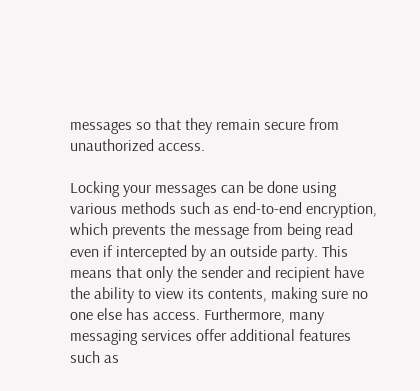messages so that they remain secure from unauthorized access.

Locking your messages can be done using various methods such as end-to-end encryption, which prevents the message from being read even if intercepted by an outside party. This means that only the sender and recipient have the ability to view its contents, making sure no one else has access. Furthermore, many messaging services offer additional features such as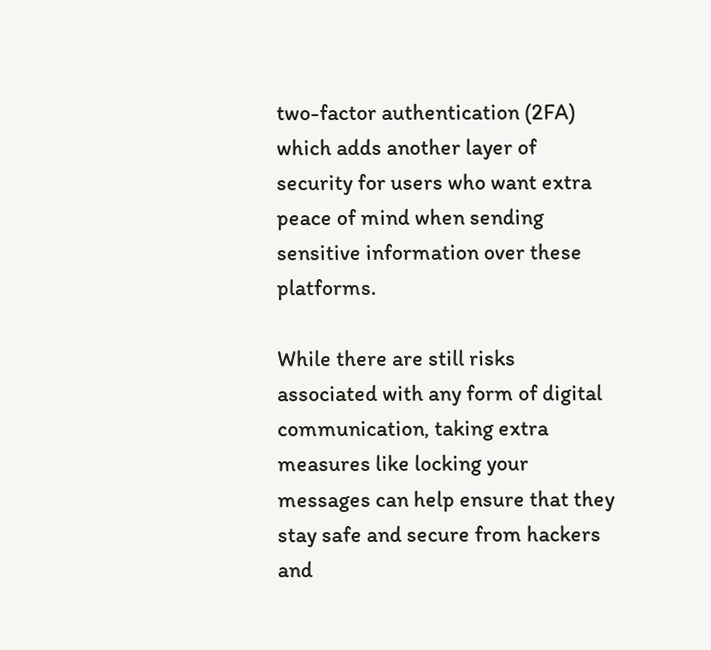two-factor authentication (2FA) which adds another layer of security for users who want extra peace of mind when sending sensitive information over these platforms.

While there are still risks associated with any form of digital communication, taking extra measures like locking your messages can help ensure that they stay safe and secure from hackers and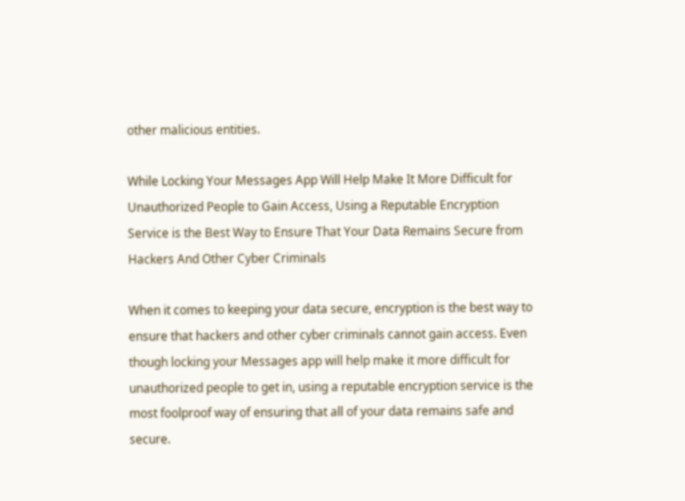other malicious entities.

While Locking Your Messages App Will Help Make It More Difficult for Unauthorized People to Gain Access, Using a Reputable Encryption Service is the Best Way to Ensure That Your Data Remains Secure from Hackers And Other Cyber Criminals

When it comes to keeping your data secure, encryption is the best way to ensure that hackers and other cyber criminals cannot gain access. Even though locking your Messages app will help make it more difficult for unauthorized people to get in, using a reputable encryption service is the most foolproof way of ensuring that all of your data remains safe and secure.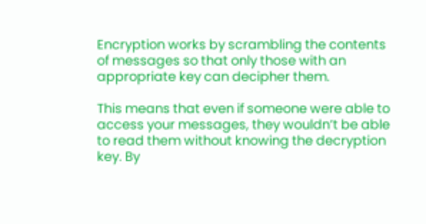Encryption works by scrambling the contents of messages so that only those with an appropriate key can decipher them.

This means that even if someone were able to access your messages, they wouldn’t be able to read them without knowing the decryption key. By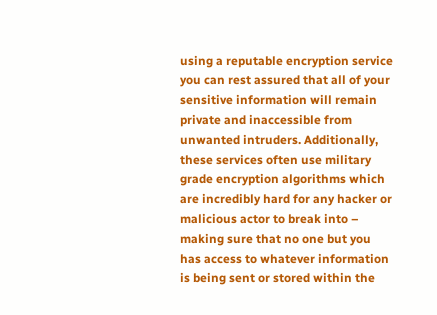using a reputable encryption service you can rest assured that all of your sensitive information will remain private and inaccessible from unwanted intruders. Additionally, these services often use military grade encryption algorithms which are incredibly hard for any hacker or malicious actor to break into – making sure that no one but you has access to whatever information is being sent or stored within the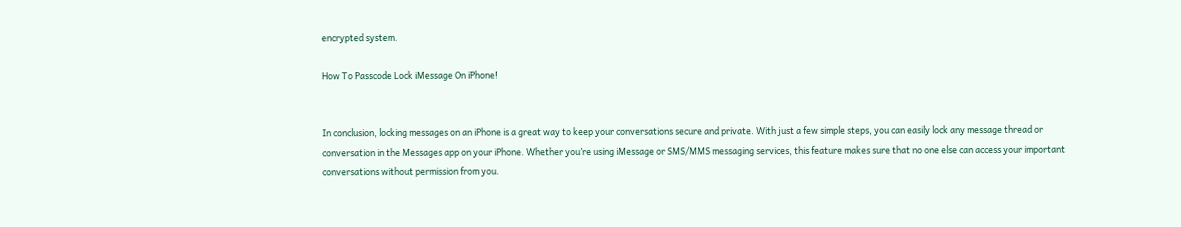encrypted system.

How To Passcode Lock iMessage On iPhone!


In conclusion, locking messages on an iPhone is a great way to keep your conversations secure and private. With just a few simple steps, you can easily lock any message thread or conversation in the Messages app on your iPhone. Whether you’re using iMessage or SMS/MMS messaging services, this feature makes sure that no one else can access your important conversations without permission from you.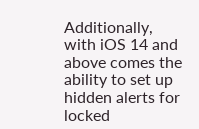Additionally, with iOS 14 and above comes the ability to set up hidden alerts for locked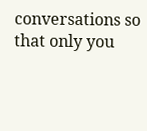conversations so that only you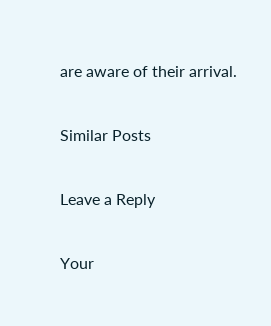are aware of their arrival.

Similar Posts

Leave a Reply

Your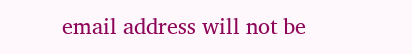email address will not be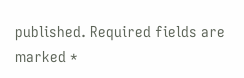published. Required fields are marked *